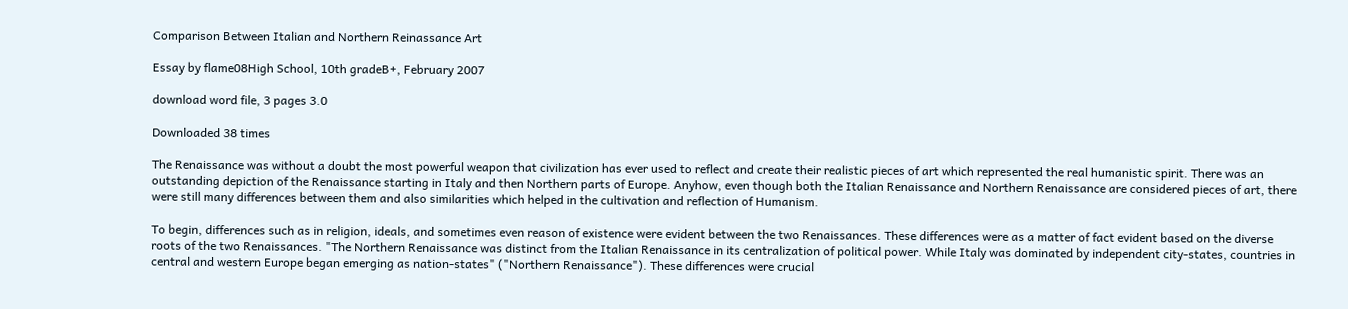Comparison Between Italian and Northern Reinassance Art

Essay by flame08High School, 10th gradeB+, February 2007

download word file, 3 pages 3.0

Downloaded 38 times

The Renaissance was without a doubt the most powerful weapon that civilization has ever used to reflect and create their realistic pieces of art which represented the real humanistic spirit. There was an outstanding depiction of the Renaissance starting in Italy and then Northern parts of Europe. Anyhow, even though both the Italian Renaissance and Northern Renaissance are considered pieces of art, there were still many differences between them and also similarities which helped in the cultivation and reflection of Humanism.

To begin, differences such as in religion, ideals, and sometimes even reason of existence were evident between the two Renaissances. These differences were as a matter of fact evident based on the diverse roots of the two Renaissances. "The Northern Renaissance was distinct from the Italian Renaissance in its centralization of political power. While Italy was dominated by independent city-states, countries in central and western Europe began emerging as nation-states" ("Northern Renaissance"). These differences were crucial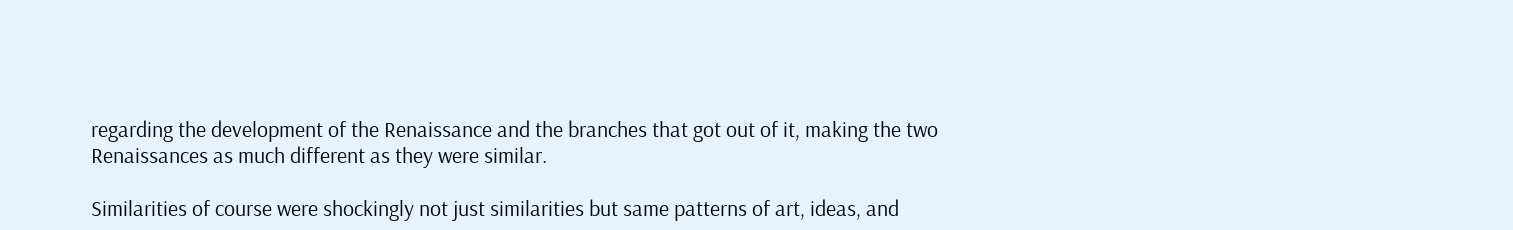regarding the development of the Renaissance and the branches that got out of it, making the two Renaissances as much different as they were similar.

Similarities of course were shockingly not just similarities but same patterns of art, ideas, and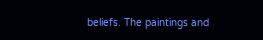beliefs. The paintings and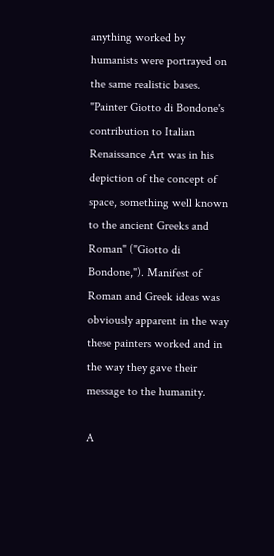anything worked by humanists were portrayed on the same realistic bases. "Painter Giotto di Bondone's contribution to Italian Renaissance Art was in his depiction of the concept of space, something well known to the ancient Greeks and Roman" ("Giotto di Bondone,"). Manifest of Roman and Greek ideas was obviously apparent in the way these painters worked and in the way they gave their message to the humanity.

A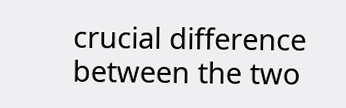crucial difference between the two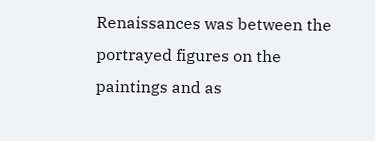Renaissances was between the portrayed figures on the paintings and as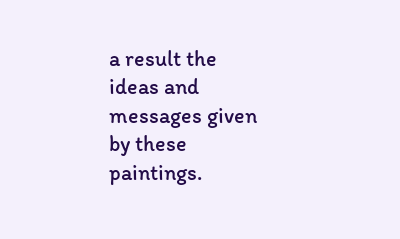a result the ideas and messages given by these paintings.